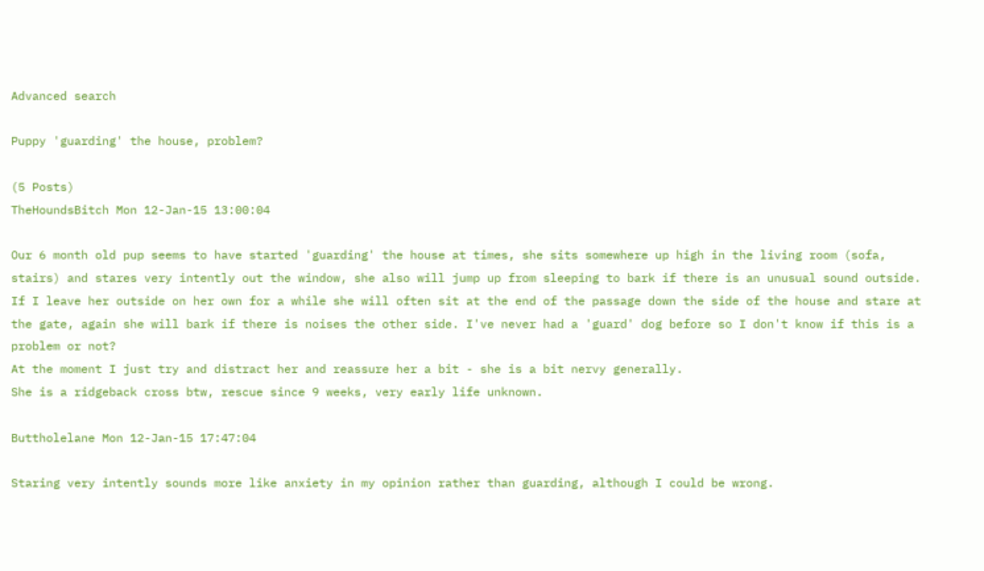Advanced search

Puppy 'guarding' the house, problem?

(5 Posts)
TheHoundsBitch Mon 12-Jan-15 13:00:04

Our 6 month old pup seems to have started 'guarding' the house at times, she sits somewhere up high in the living room (sofa, stairs) and stares very intently out the window, she also will jump up from sleeping to bark if there is an unusual sound outside. If I leave her outside on her own for a while she will often sit at the end of the passage down the side of the house and stare at the gate, again she will bark if there is noises the other side. I've never had a 'guard' dog before so I don't know if this is a problem or not?
At the moment I just try and distract her and reassure her a bit - she is a bit nervy generally.
She is a ridgeback cross btw, rescue since 9 weeks, very early life unknown.

Buttholelane Mon 12-Jan-15 17:47:04

Staring very intently sounds more like anxiety in my opinion rather than guarding, although I could be wrong.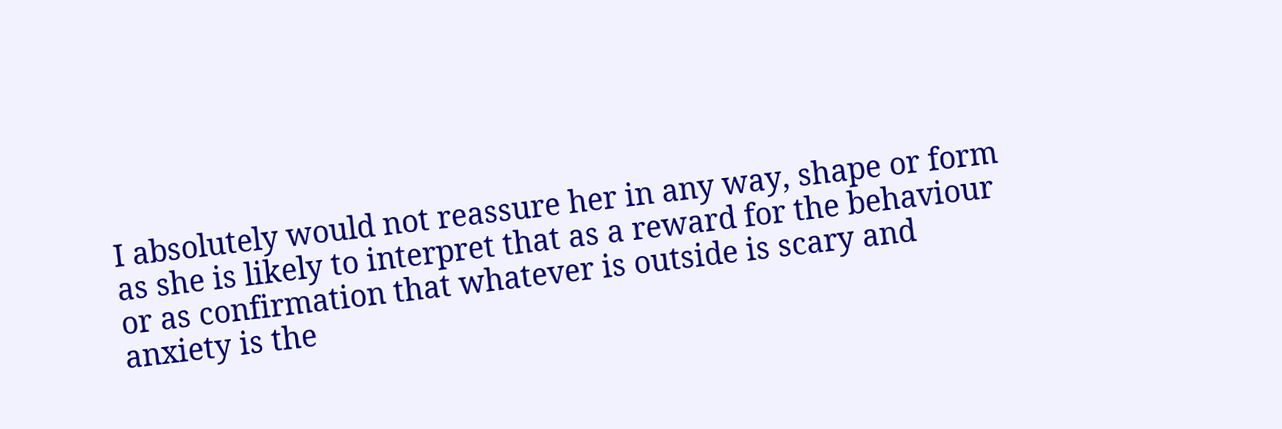I absolutely would not reassure her in any way, shape or form as she is likely to interpret that as a reward for the behaviour or as confirmation that whatever is outside is scary and anxiety is the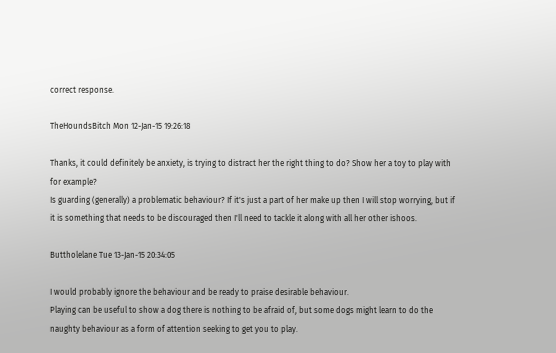correct response.

TheHoundsBitch Mon 12-Jan-15 19:26:18

Thanks, it could definitely be anxiety, is trying to distract her the right thing to do? Show her a toy to play with for example?
Is guarding (generally) a problematic behaviour? If it's just a part of her make up then I will stop worrying, but if it is something that needs to be discouraged then I'll need to tackle it along with all her other ishoos.

Buttholelane Tue 13-Jan-15 20:34:05

I would probably ignore the behaviour and be ready to praise desirable behaviour.
Playing can be useful to show a dog there is nothing to be afraid of, but some dogs might learn to do the naughty behaviour as a form of attention seeking to get you to play.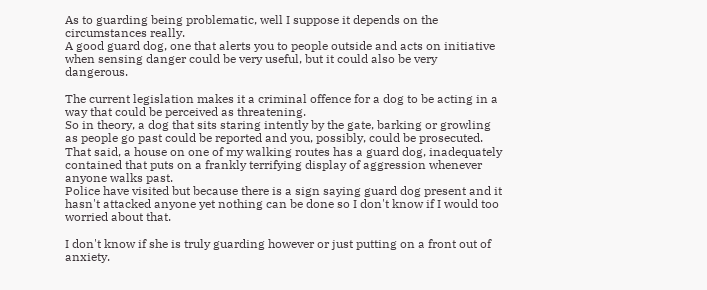As to guarding being problematic, well I suppose it depends on the circumstances really.
A good guard dog, one that alerts you to people outside and acts on initiative when sensing danger could be very useful, but it could also be very dangerous.

The current legislation makes it a criminal offence for a dog to be acting in a way that could be perceived as threatening.
So in theory, a dog that sits staring intently by the gate, barking or growling as people go past could be reported and you, possibly, could be prosecuted.
That said, a house on one of my walking routes has a guard dog, inadequately contained that puts on a frankly terrifying display of aggression whenever anyone walks past.
Police have visited but because there is a sign saying guard dog present and it hasn't attacked anyone yet nothing can be done so I don't know if I would too worried about that.

I don't know if she is truly guarding however or just putting on a front out of anxiety.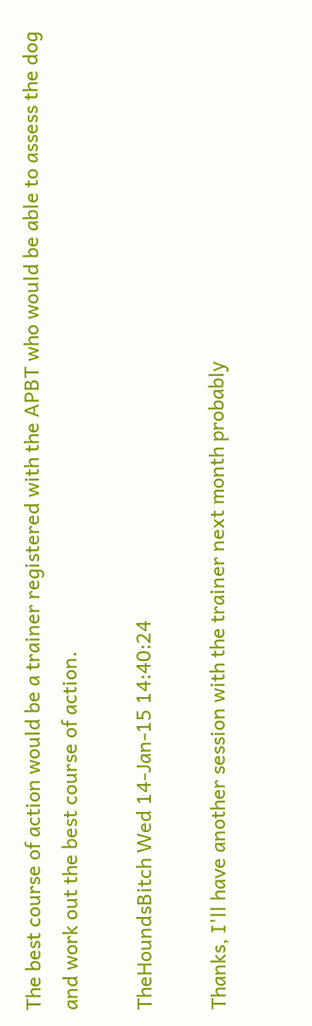The best course of action would be a trainer registered with the APBT who would be able to assess the dog and work out the best course of action.

TheHoundsBitch Wed 14-Jan-15 14:40:24

Thanks, I'll have another session with the trainer next month probably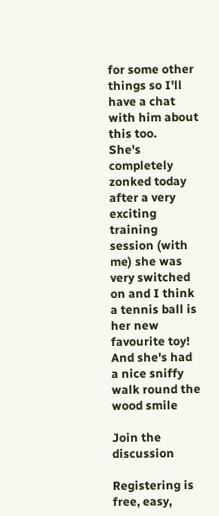for some other things so I'll have a chat with him about this too.
She's completely zonked today after a very exciting training session (with me) she was very switched on and I think a tennis ball is her new favourite toy! And she's had a nice sniffy walk round the wood smile

Join the discussion

Registering is free, easy,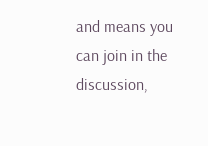and means you can join in the discussion,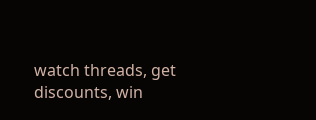watch threads, get discounts, win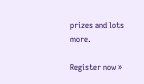prizes and lots more.

Register now »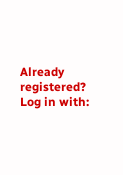Already registered? Log in with: